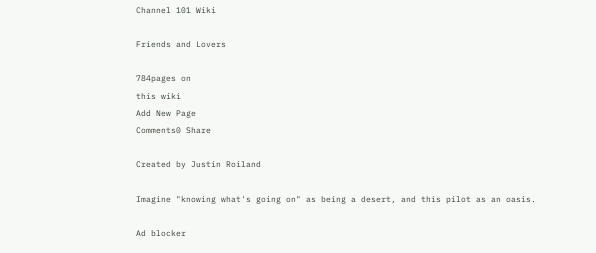Channel 101 Wiki

Friends and Lovers

784pages on
this wiki
Add New Page
Comments0 Share

Created by Justin Roiland

Imagine "knowing what's going on" as being a desert, and this pilot as an oasis.

Ad blocker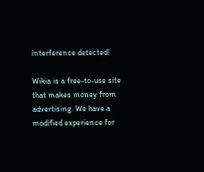interference detected!

Wikia is a free-to-use site that makes money from advertising. We have a modified experience for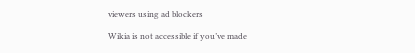viewers using ad blockers

Wikia is not accessible if you’ve made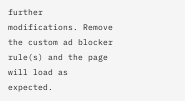further modifications. Remove the custom ad blocker rule(s) and the page will load as expected.